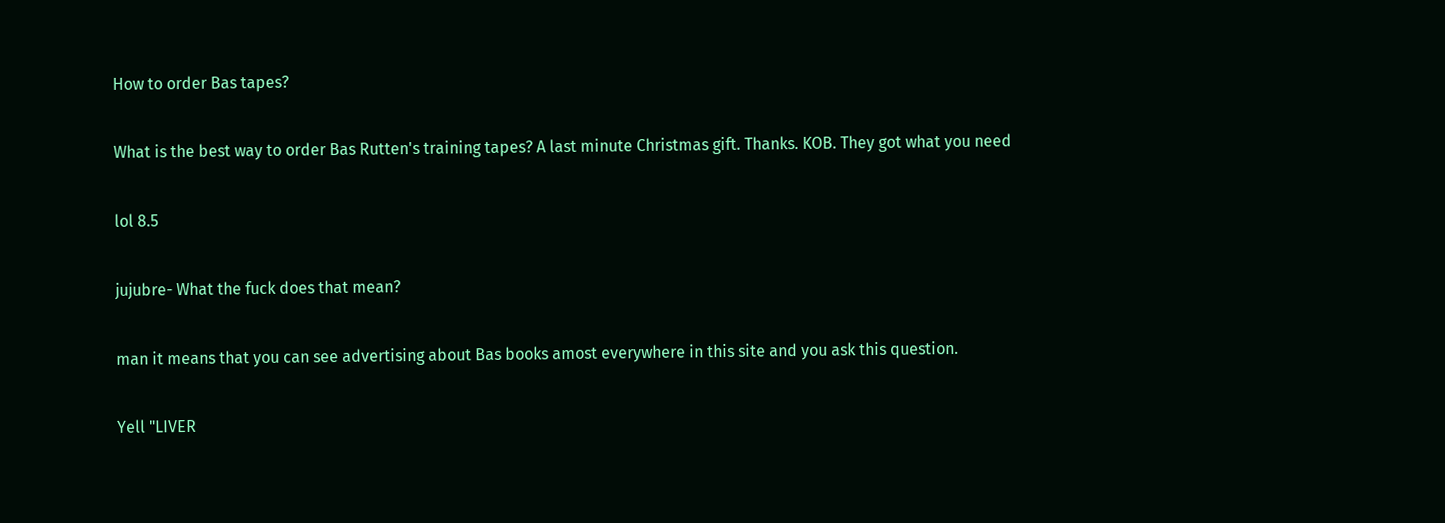How to order Bas tapes?

What is the best way to order Bas Rutten's training tapes? A last minute Christmas gift. Thanks. KOB. They got what you need

lol 8.5

jujubre- What the fuck does that mean?

man it means that you can see advertising about Bas books amost everywhere in this site and you ask this question.

Yell "LIVER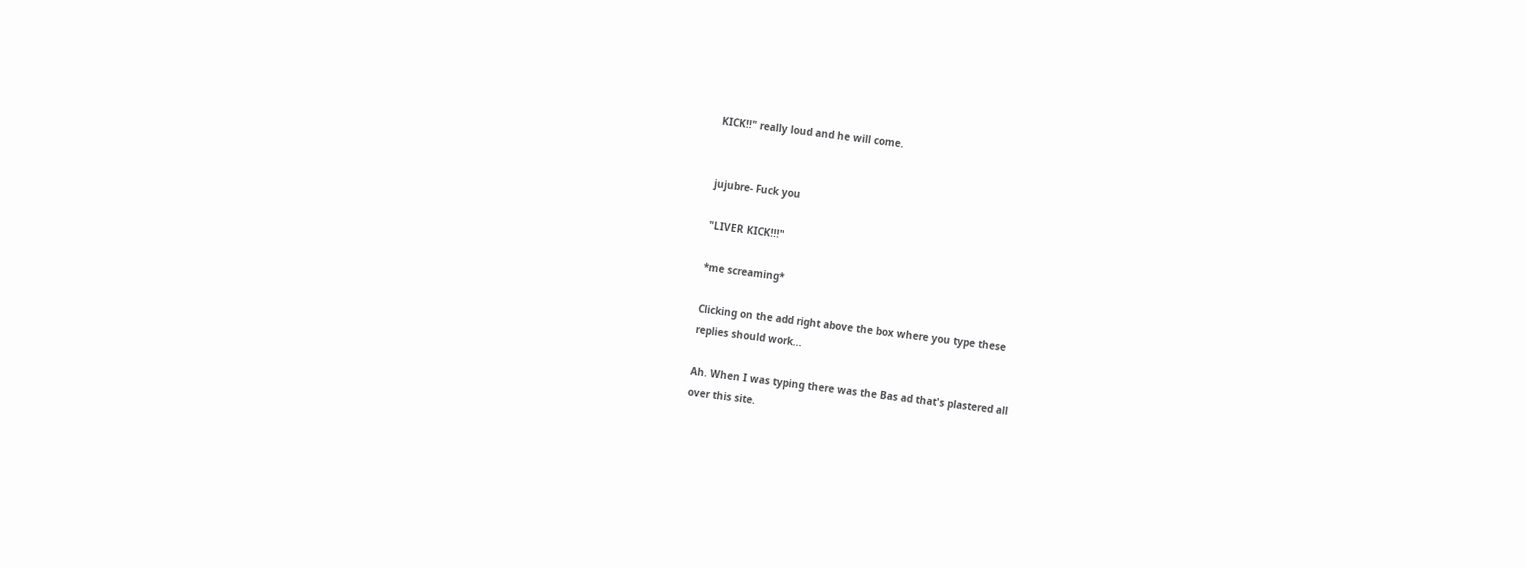KICK!!" really loud and he will come.


jujubre- Fuck you

"LIVER KICK!!!"

*me screaming*

Clicking on the add right above the box where you type these
replies should work...

Ah. When I was typing there was the Bas ad that's plastered all
over this site.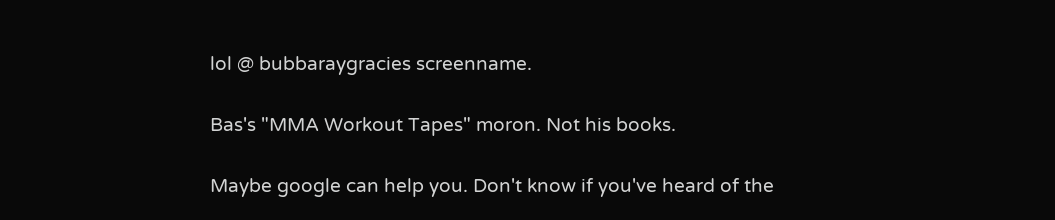lol @ bubbaraygracies screenname.

Bas's "MMA Workout Tapes" moron. Not his books.

Maybe google can help you. Don't know if you've heard of the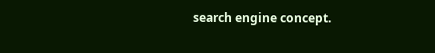search engine concept.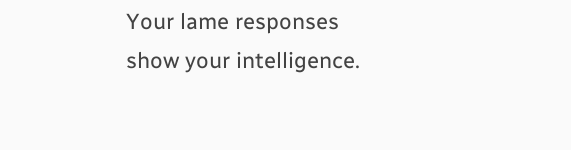Your lame responses show your intelligence.